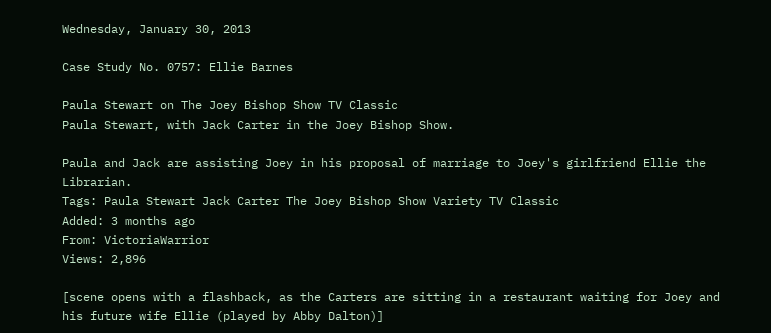Wednesday, January 30, 2013

Case Study No. 0757: Ellie Barnes

Paula Stewart on The Joey Bishop Show TV Classic
Paula Stewart, with Jack Carter in the Joey Bishop Show.

Paula and Jack are assisting Joey in his proposal of marriage to Joey's girlfriend Ellie the Librarian.
Tags: Paula Stewart Jack Carter The Joey Bishop Show Variety TV Classic
Added: 3 months ago
From: VictoriaWarrior
Views: 2,896

[scene opens with a flashback, as the Carters are sitting in a restaurant waiting for Joey and his future wife Ellie (played by Abby Dalton)]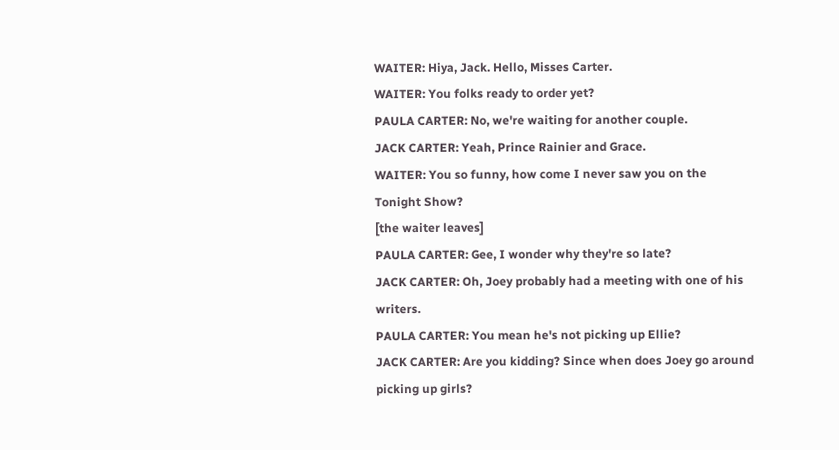WAITER: Hiya, Jack. Hello, Misses Carter.
WAITER: You folks ready to order yet?
PAULA CARTER: No, we're waiting for another couple.
JACK CARTER: Yeah, Prince Rainier and Grace.
WAITER: You so funny, how come I never saw you on the Tonight Show?
[the waiter leaves]
PAULA CARTER: Gee, I wonder why they're so late?
JACK CARTER: Oh, Joey probably had a meeting with one of his writers.
PAULA CARTER: You mean he's not picking up Ellie?
JACK CARTER: Are you kidding? Since when does Joey go around picking up girls?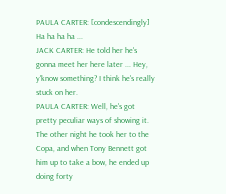PAULA CARTER: [condescendingly] Ha ha ha ha ...
JACK CARTER: He told her he's gonna meet her here later ... Hey, y'know something? I think he's really stuck on her.
PAULA CARTER: Well, he's got pretty peculiar ways of showing it. The other night he took her to the Copa, and when Tony Bennett got him up to take a bow, he ended up doing forty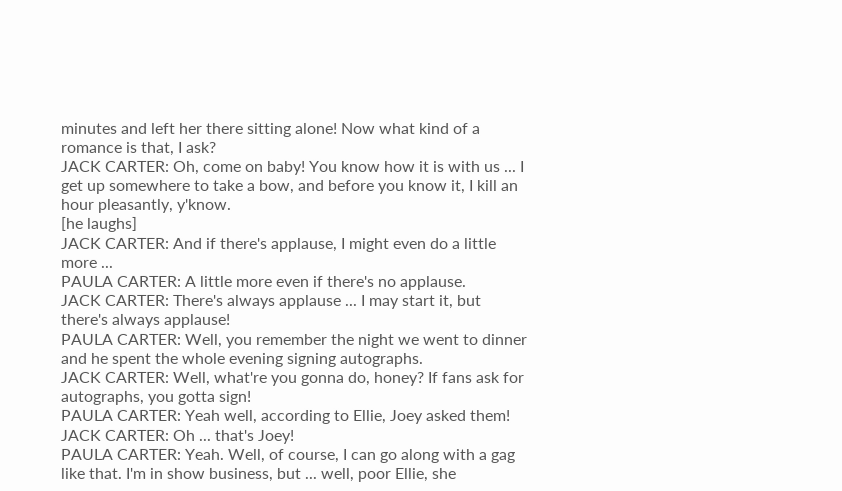minutes and left her there sitting alone! Now what kind of a romance is that, I ask?
JACK CARTER: Oh, come on baby! You know how it is with us ... I get up somewhere to take a bow, and before you know it, I kill an hour pleasantly, y'know.
[he laughs]
JACK CARTER: And if there's applause, I might even do a little more ...
PAULA CARTER: A little more even if there's no applause.
JACK CARTER: There's always applause ... I may start it, but there's always applause!
PAULA CARTER: Well, you remember the night we went to dinner and he spent the whole evening signing autographs.
JACK CARTER: Well, what're you gonna do, honey? If fans ask for autographs, you gotta sign!
PAULA CARTER: Yeah well, according to Ellie, Joey asked them!
JACK CARTER: Oh ... that's Joey!
PAULA CARTER: Yeah. Well, of course, I can go along with a gag like that. I'm in show business, but ... well, poor Ellie, she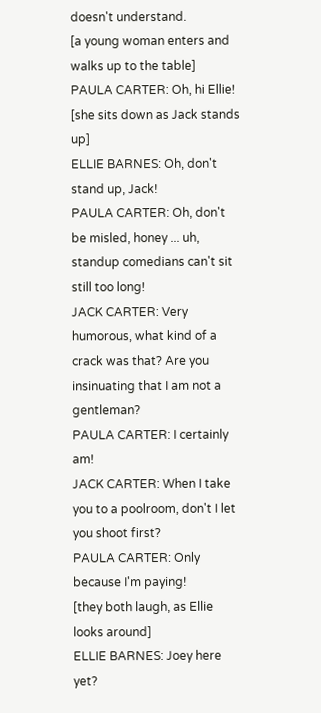doesn't understand.
[a young woman enters and walks up to the table]
PAULA CARTER: Oh, hi Ellie!
[she sits down as Jack stands up]
ELLIE BARNES: Oh, don't stand up, Jack!
PAULA CARTER: Oh, don't be misled, honey ... uh, standup comedians can't sit still too long!
JACK CARTER: Very humorous, what kind of a crack was that? Are you insinuating that I am not a gentleman?
PAULA CARTER: I certainly am!
JACK CARTER: When I take you to a poolroom, don't I let you shoot first?
PAULA CARTER: Only because I'm paying!
[they both laugh, as Ellie looks around]
ELLIE BARNES: Joey here yet?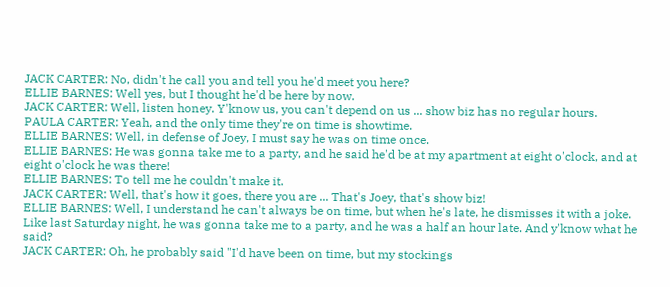JACK CARTER: No, didn't he call you and tell you he'd meet you here?
ELLIE BARNES: Well yes, but I thought he'd be here by now.
JACK CARTER: Well, listen honey. Y'know us, you can't depend on us ... show biz has no regular hours.
PAULA CARTER: Yeah, and the only time they're on time is showtime.
ELLIE BARNES: Well, in defense of Joey, I must say he was on time once.
ELLIE BARNES: He was gonna take me to a party, and he said he'd be at my apartment at eight o'clock, and at eight o'clock he was there!
ELLIE BARNES: To tell me he couldn't make it.
JACK CARTER: Well, that's how it goes, there you are ... That's Joey, that's show biz!
ELLIE BARNES: Well, I understand he can't always be on time, but when he's late, he dismisses it with a joke. Like last Saturday night, he was gonna take me to a party, and he was a half an hour late. And y'know what he said?
JACK CARTER: Oh, he probably said "I'd have been on time, but my stockings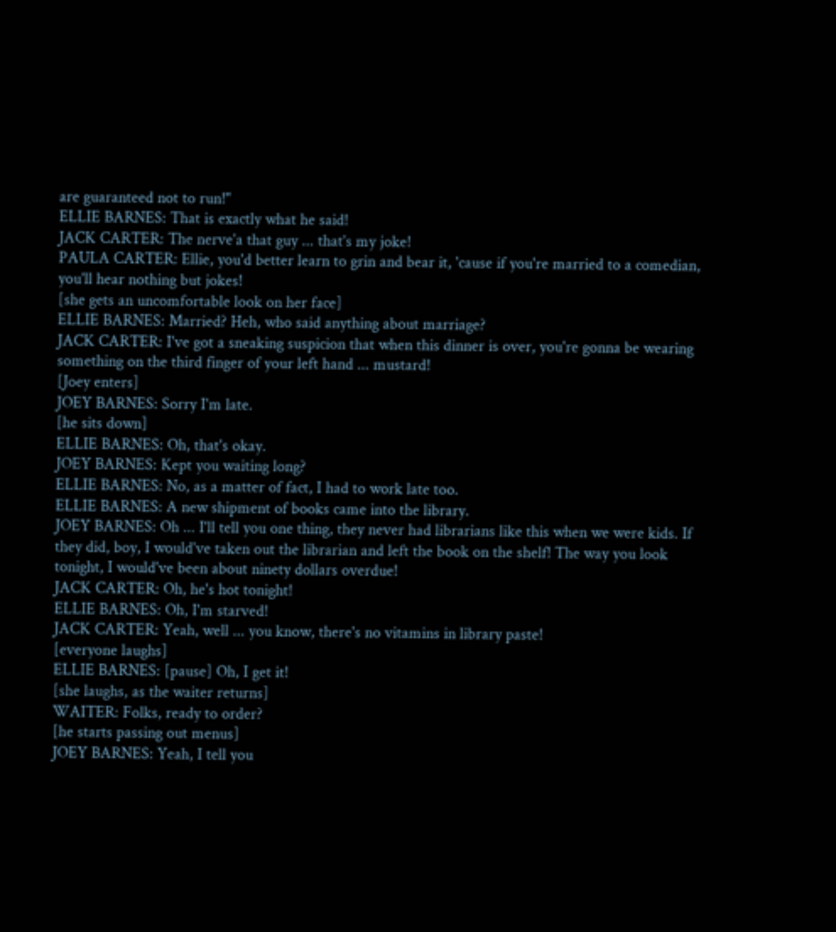are guaranteed not to run!"
ELLIE BARNES: That is exactly what he said!
JACK CARTER: The nerve'a that guy ... that's my joke!
PAULA CARTER: Ellie, you'd better learn to grin and bear it, 'cause if you're married to a comedian, you'll hear nothing but jokes!
[she gets an uncomfortable look on her face]
ELLIE BARNES: Married? Heh, who said anything about marriage?
JACK CARTER: I've got a sneaking suspicion that when this dinner is over, you're gonna be wearing something on the third finger of your left hand ... mustard!
[Joey enters]
JOEY BARNES: Sorry I'm late.
[he sits down]
ELLIE BARNES: Oh, that's okay.
JOEY BARNES: Kept you waiting long?
ELLIE BARNES: No, as a matter of fact, I had to work late too.
ELLIE BARNES: A new shipment of books came into the library.
JOEY BARNES: Oh ... I'll tell you one thing, they never had librarians like this when we were kids. If they did, boy, I would've taken out the librarian and left the book on the shelf! The way you look tonight, I would've been about ninety dollars overdue!
JACK CARTER: Oh, he's hot tonight!
ELLIE BARNES: Oh, I'm starved!
JACK CARTER: Yeah, well ... you know, there's no vitamins in library paste!
[everyone laughs]
ELLIE BARNES: [pause] Oh, I get it!
[she laughs, as the waiter returns]
WAITER: Folks, ready to order?
[he starts passing out menus]
JOEY BARNES: Yeah, I tell you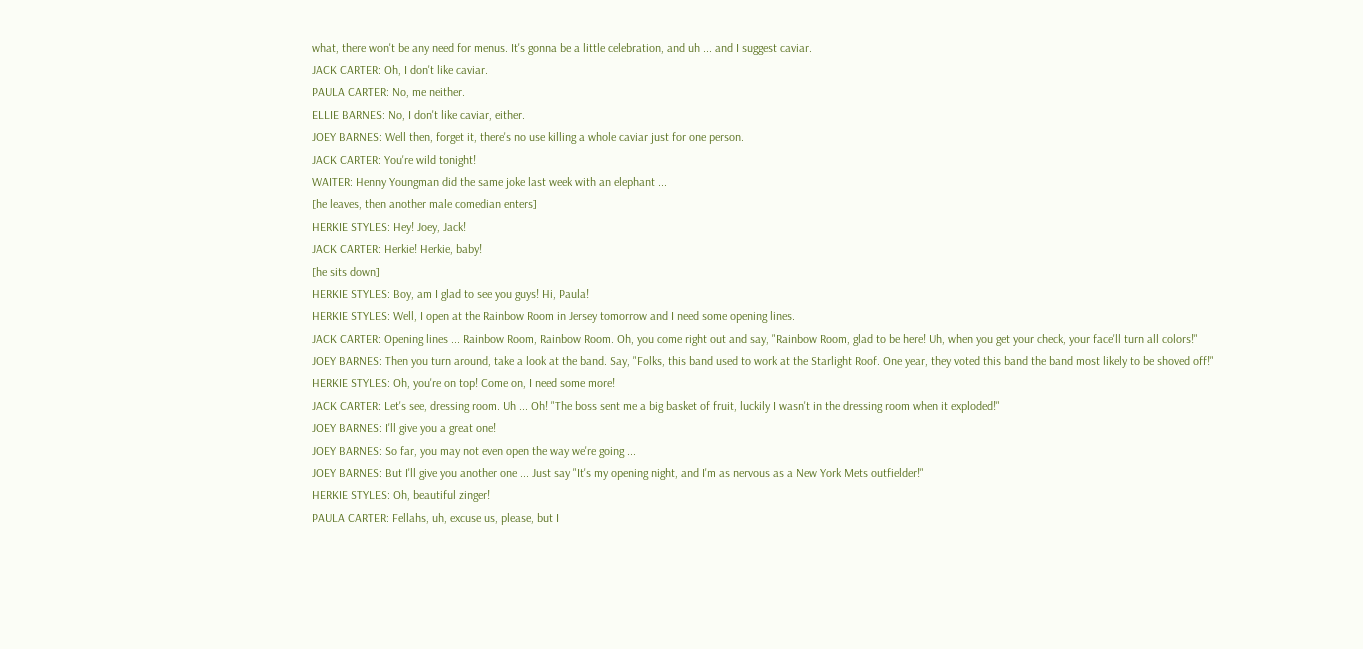what, there won't be any need for menus. It's gonna be a little celebration, and uh ... and I suggest caviar.
JACK CARTER: Oh, I don't like caviar.
PAULA CARTER: No, me neither.
ELLIE BARNES: No, I don't like caviar, either.
JOEY BARNES: Well then, forget it, there's no use killing a whole caviar just for one person.
JACK CARTER: You're wild tonight!
WAITER: Henny Youngman did the same joke last week with an elephant ...
[he leaves, then another male comedian enters]
HERKIE STYLES: Hey! Joey, Jack!
JACK CARTER: Herkie! Herkie, baby!
[he sits down]
HERKIE STYLES: Boy, am I glad to see you guys! Hi, Paula!
HERKIE STYLES: Well, I open at the Rainbow Room in Jersey tomorrow and I need some opening lines.
JACK CARTER: Opening lines ... Rainbow Room, Rainbow Room. Oh, you come right out and say, "Rainbow Room, glad to be here! Uh, when you get your check, your face'll turn all colors!"
JOEY BARNES: Then you turn around, take a look at the band. Say, "Folks, this band used to work at the Starlight Roof. One year, they voted this band the band most likely to be shoved off!"
HERKIE STYLES: Oh, you're on top! Come on, I need some more!
JACK CARTER: Let's see, dressing room. Uh ... Oh! "The boss sent me a big basket of fruit, luckily I wasn't in the dressing room when it exploded!"
JOEY BARNES: I'll give you a great one!
JOEY BARNES: So far, you may not even open the way we're going ...
JOEY BARNES: But I'll give you another one ... Just say "It's my opening night, and I'm as nervous as a New York Mets outfielder!"
HERKIE STYLES: Oh, beautiful zinger!
PAULA CARTER: Fellahs, uh, excuse us, please, but I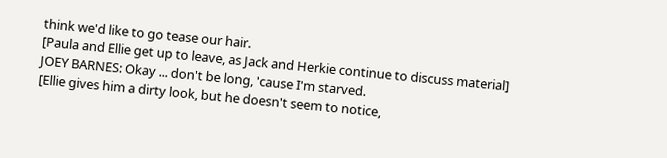think we'd like to go tease our hair.
[Paula and Ellie get up to leave, as Jack and Herkie continue to discuss material]
JOEY BARNES: Okay ... don't be long, 'cause I'm starved.
[Ellie gives him a dirty look, but he doesn't seem to notice,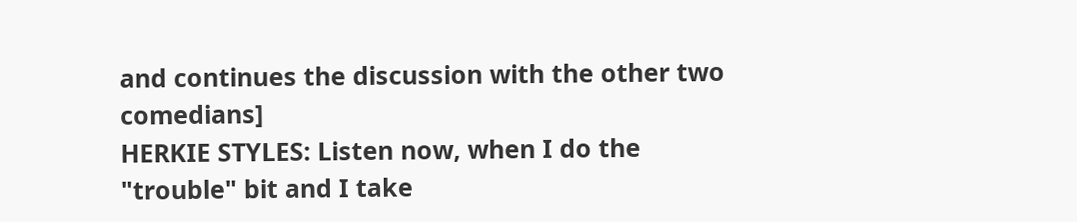and continues the discussion with the other two comedians]
HERKIE STYLES: Listen now, when I do the "trouble" bit and I take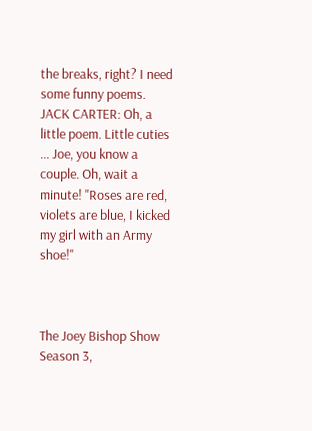the breaks, right? I need some funny poems.
JACK CARTER: Oh, a little poem. Little cuties ... Joe, you know a couple. Oh, wait a minute! "Roses are red, violets are blue, I kicked my girl with an Army shoe!"



The Joey Bishop Show
Season 3,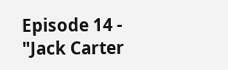Episode 14 - "Jack Carter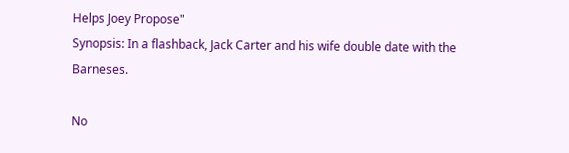Helps Joey Propose"
Synopsis: In a flashback, Jack Carter and his wife double date with the Barneses.

No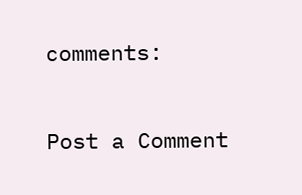comments:

Post a Comment